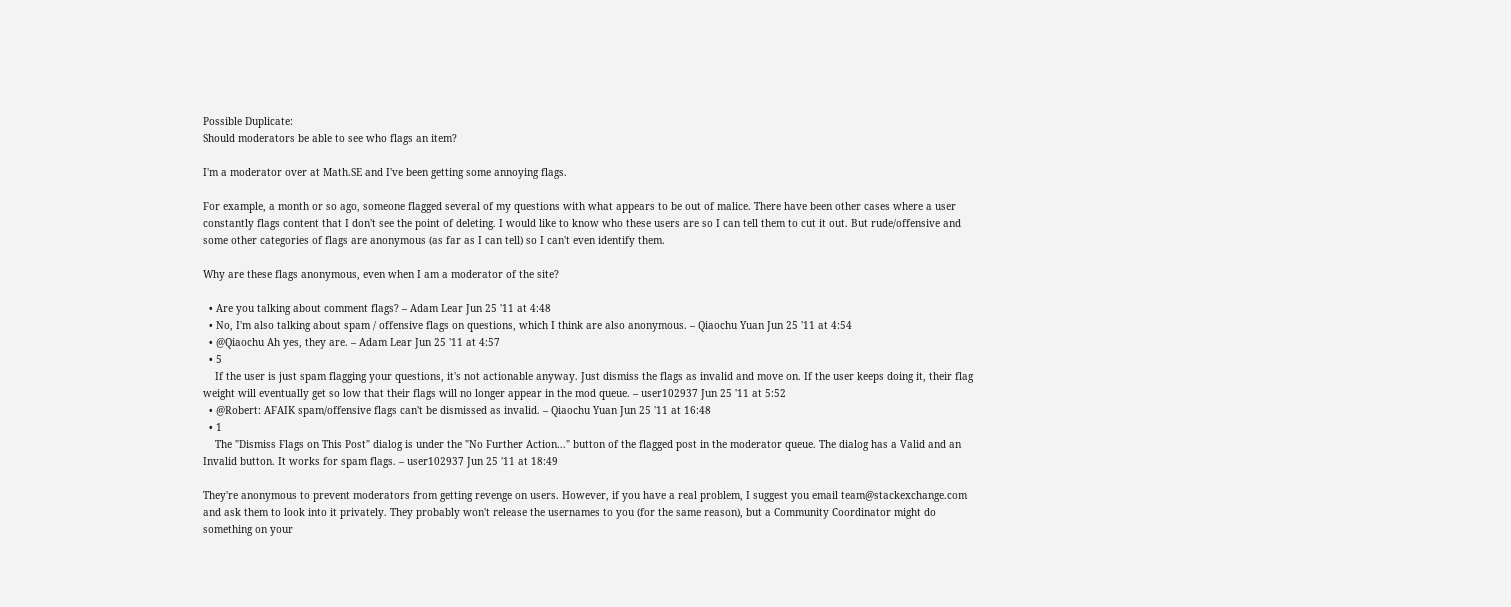Possible Duplicate:
Should moderators be able to see who flags an item?

I'm a moderator over at Math.SE and I've been getting some annoying flags.

For example, a month or so ago, someone flagged several of my questions with what appears to be out of malice. There have been other cases where a user constantly flags content that I don't see the point of deleting. I would like to know who these users are so I can tell them to cut it out. But rude/offensive and some other categories of flags are anonymous (as far as I can tell) so I can't even identify them.

Why are these flags anonymous, even when I am a moderator of the site?

  • Are you talking about comment flags? – Adam Lear Jun 25 '11 at 4:48
  • No, I'm also talking about spam / offensive flags on questions, which I think are also anonymous. – Qiaochu Yuan Jun 25 '11 at 4:54
  • @Qiaochu Ah yes, they are. – Adam Lear Jun 25 '11 at 4:57
  • 5
    If the user is just spam flagging your questions, it's not actionable anyway. Just dismiss the flags as invalid and move on. If the user keeps doing it, their flag weight will eventually get so low that their flags will no longer appear in the mod queue. – user102937 Jun 25 '11 at 5:52
  • @Robert: AFAIK spam/offensive flags can't be dismissed as invalid. – Qiaochu Yuan Jun 25 '11 at 16:48
  • 1
    The "Dismiss Flags on This Post" dialog is under the "No Further Action..." button of the flagged post in the moderator queue. The dialog has a Valid and an Invalid button. It works for spam flags. – user102937 Jun 25 '11 at 18:49

They're anonymous to prevent moderators from getting revenge on users. However, if you have a real problem, I suggest you email team@stackexchange.com and ask them to look into it privately. They probably won't release the usernames to you (for the same reason), but a Community Coordinator might do something on your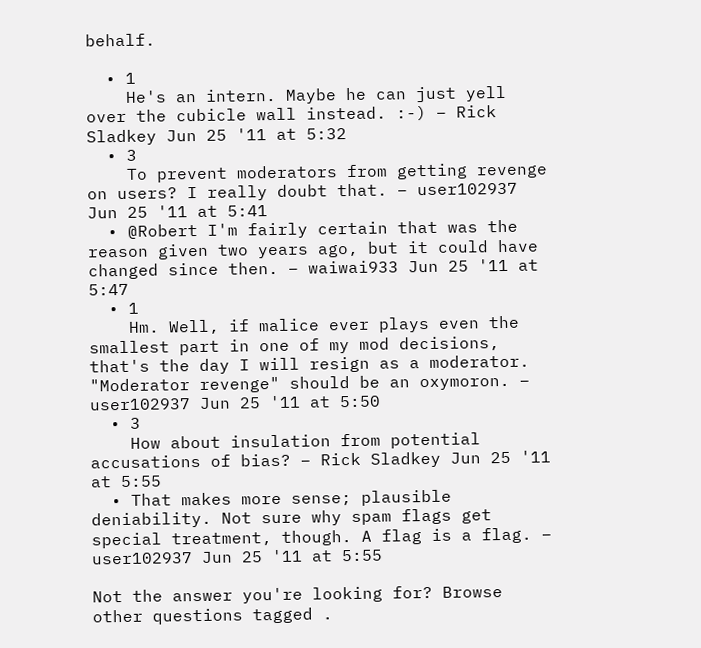behalf.

  • 1
    He's an intern. Maybe he can just yell over the cubicle wall instead. :-) – Rick Sladkey Jun 25 '11 at 5:32
  • 3
    To prevent moderators from getting revenge on users? I really doubt that. – user102937 Jun 25 '11 at 5:41
  • @Robert I'm fairly certain that was the reason given two years ago, but it could have changed since then. – waiwai933 Jun 25 '11 at 5:47
  • 1
    Hm. Well, if malice ever plays even the smallest part in one of my mod decisions, that's the day I will resign as a moderator. "Moderator revenge" should be an oxymoron. – user102937 Jun 25 '11 at 5:50
  • 3
    How about insulation from potential accusations of bias? – Rick Sladkey Jun 25 '11 at 5:55
  • That makes more sense; plausible deniability. Not sure why spam flags get special treatment, though. A flag is a flag. – user102937 Jun 25 '11 at 5:55

Not the answer you're looking for? Browse other questions tagged .